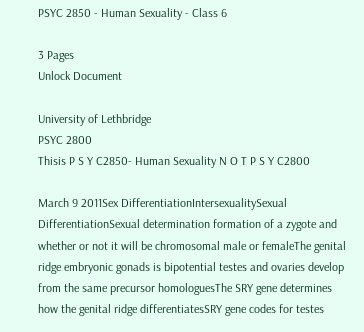PSYC 2850 - Human Sexuality - Class 6

3 Pages
Unlock Document

University of Lethbridge
PSYC 2800
Thisis P S Y C2850- Human Sexuality N O T P S Y C2800

March 9 2011Sex DifferentiationIntersexualitySexual DifferentiationSexual determination formation of a zygote and whether or not it will be chromosomal male or femaleThe genital ridge embryonic gonads is bipotential testes and ovaries develop from the same precursor homologuesThe SRY gene determines how the genital ridge differentiatesSRY gene codes for testes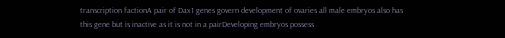transcription factionA pair of Dax1 genes govern development of ovaries all male embryos also has this gene but is inactive as it is not in a pairDeveloping embryos possess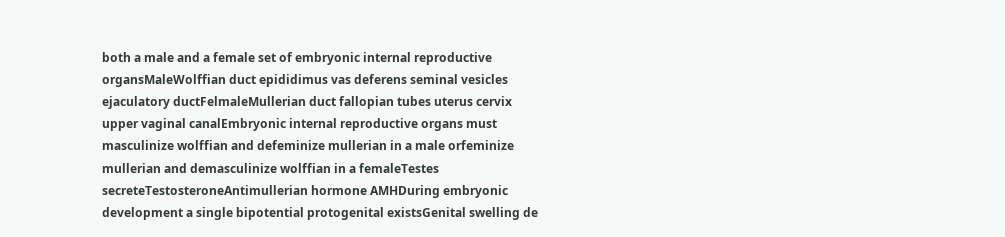both a male and a female set of embryonic internal reproductive organsMaleWolffian duct epididimus vas deferens seminal vesicles ejaculatory ductFelmaleMullerian duct fallopian tubes uterus cervix upper vaginal canalEmbryonic internal reproductive organs must masculinize wolffian and defeminize mullerian in a male orfeminize mullerian and demasculinize wolffian in a femaleTestes secreteTestosteroneAntimullerian hormone AMHDuring embryonic development a single bipotential protogenital existsGenital swelling de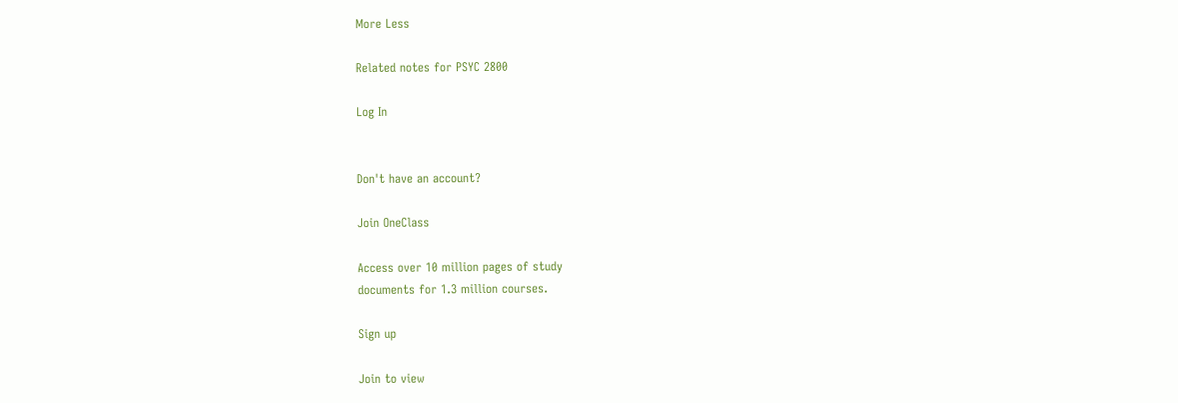More Less

Related notes for PSYC 2800

Log In


Don't have an account?

Join OneClass

Access over 10 million pages of study
documents for 1.3 million courses.

Sign up

Join to view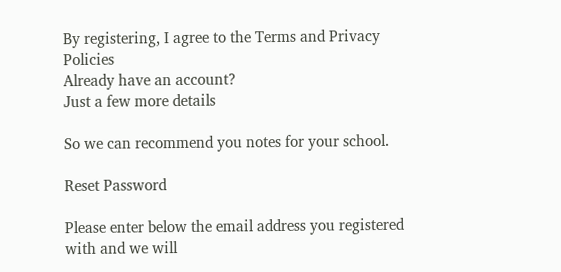By registering, I agree to the Terms and Privacy Policies
Already have an account?
Just a few more details

So we can recommend you notes for your school.

Reset Password

Please enter below the email address you registered with and we will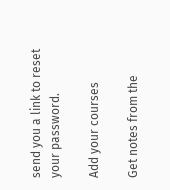send you a link to reset your password.

Add your courses

Get notes from the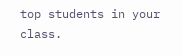top students in your class.